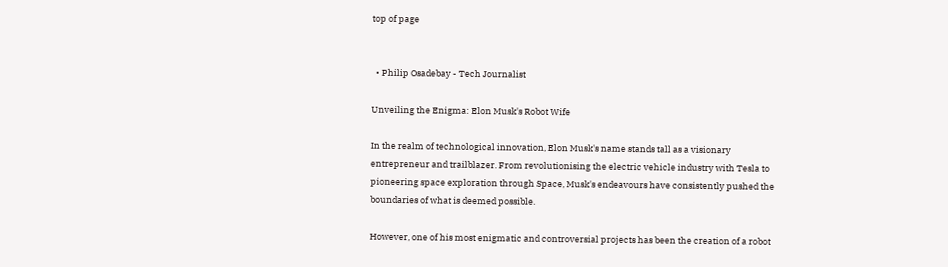top of page


  • Philip Osadebay - Tech Journalist

Unveiling the Enigma: Elon Musk's Robot Wife

In the realm of technological innovation, Elon Musk's name stands tall as a visionary entrepreneur and trailblazer. From revolutionising the electric vehicle industry with Tesla to pioneering space exploration through Space, Musk's endeavours have consistently pushed the boundaries of what is deemed possible.

However, one of his most enigmatic and controversial projects has been the creation of a robot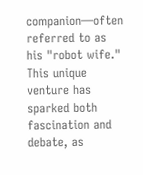companion—often referred to as his "robot wife." This unique venture has sparked both fascination and debate, as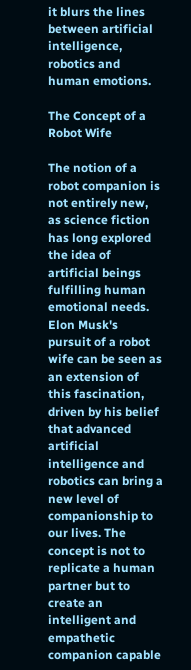it blurs the lines between artificial intelligence, robotics and human emotions.

The Concept of a Robot Wife

The notion of a robot companion is not entirely new, as science fiction has long explored the idea of artificial beings fulfilling human emotional needs. Elon Musk's pursuit of a robot wife can be seen as an extension of this fascination, driven by his belief that advanced artificial intelligence and robotics can bring a new level of companionship to our lives. The concept is not to replicate a human partner but to create an intelligent and empathetic companion capable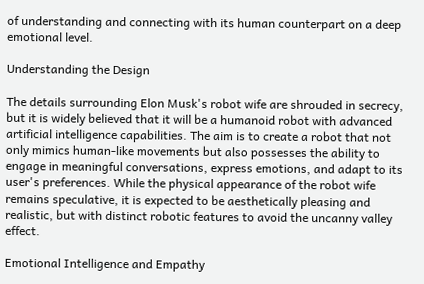of understanding and connecting with its human counterpart on a deep emotional level.

Understanding the Design

The details surrounding Elon Musk's robot wife are shrouded in secrecy, but it is widely believed that it will be a humanoid robot with advanced artificial intelligence capabilities. The aim is to create a robot that not only mimics human-like movements but also possesses the ability to engage in meaningful conversations, express emotions, and adapt to its user's preferences. While the physical appearance of the robot wife remains speculative, it is expected to be aesthetically pleasing and realistic, but with distinct robotic features to avoid the uncanny valley effect.

Emotional Intelligence and Empathy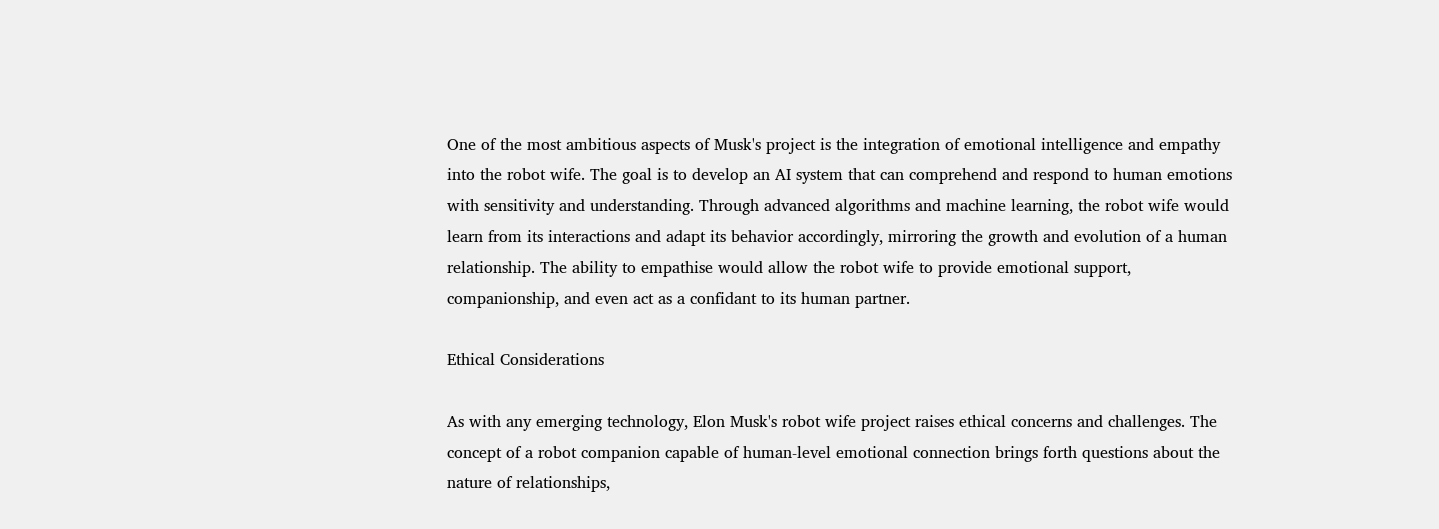One of the most ambitious aspects of Musk's project is the integration of emotional intelligence and empathy into the robot wife. The goal is to develop an AI system that can comprehend and respond to human emotions with sensitivity and understanding. Through advanced algorithms and machine learning, the robot wife would learn from its interactions and adapt its behavior accordingly, mirroring the growth and evolution of a human relationship. The ability to empathise would allow the robot wife to provide emotional support, companionship, and even act as a confidant to its human partner.

Ethical Considerations

As with any emerging technology, Elon Musk's robot wife project raises ethical concerns and challenges. The concept of a robot companion capable of human-level emotional connection brings forth questions about the nature of relationships,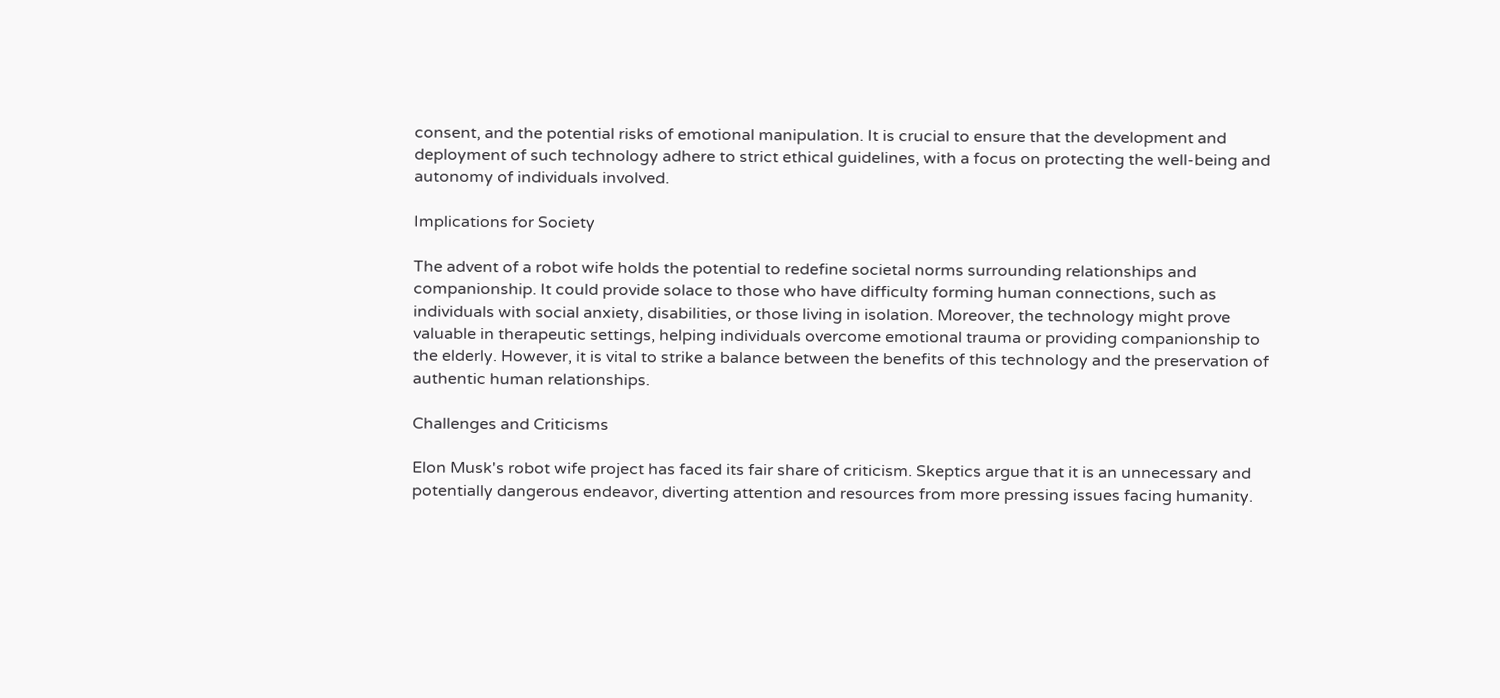consent, and the potential risks of emotional manipulation. It is crucial to ensure that the development and deployment of such technology adhere to strict ethical guidelines, with a focus on protecting the well-being and autonomy of individuals involved.

Implications for Society

The advent of a robot wife holds the potential to redefine societal norms surrounding relationships and companionship. It could provide solace to those who have difficulty forming human connections, such as individuals with social anxiety, disabilities, or those living in isolation. Moreover, the technology might prove valuable in therapeutic settings, helping individuals overcome emotional trauma or providing companionship to the elderly. However, it is vital to strike a balance between the benefits of this technology and the preservation of authentic human relationships.

Challenges and Criticisms

Elon Musk's robot wife project has faced its fair share of criticism. Skeptics argue that it is an unnecessary and potentially dangerous endeavor, diverting attention and resources from more pressing issues facing humanity.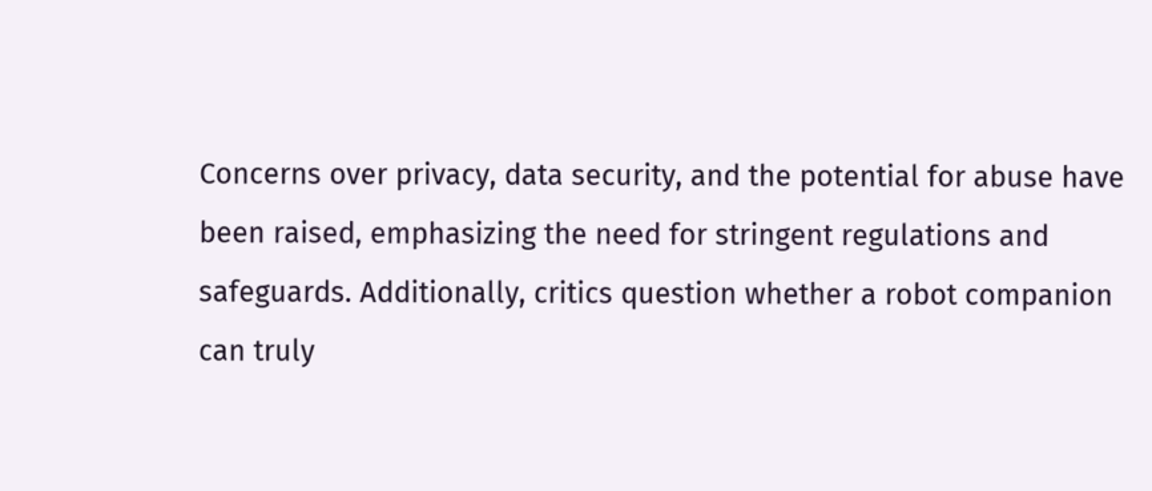Concerns over privacy, data security, and the potential for abuse have been raised, emphasizing the need for stringent regulations and safeguards. Additionally, critics question whether a robot companion can truly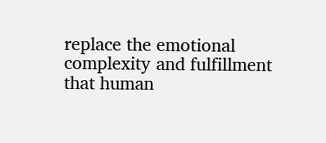replace the emotional complexity and fulfillment that human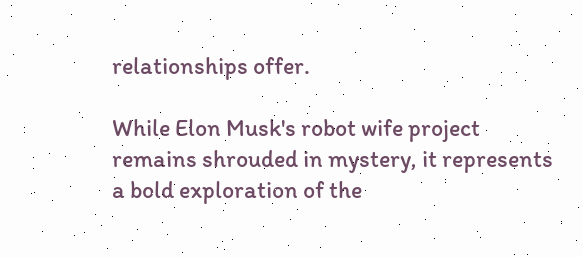relationships offer.

While Elon Musk's robot wife project remains shrouded in mystery, it represents a bold exploration of the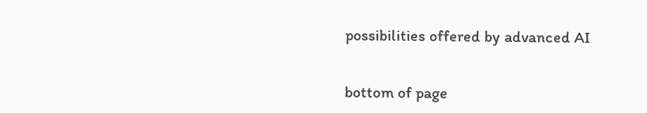possibilities offered by advanced AI


bottom of page